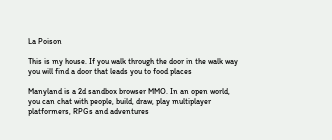La Poison

This is my house. If you walk through the door in the walk way you will find a door that leads you to food places

Manyland is a 2d sandbox browser MMO. In an open world, you can chat with people, build, draw, play multiplayer platformers, RPGs and adventures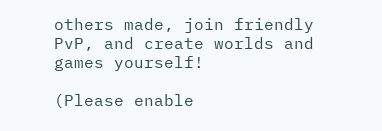others made, join friendly PvP, and create worlds and games yourself!

(Please enable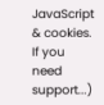JavaScript & cookies. If you need support...)